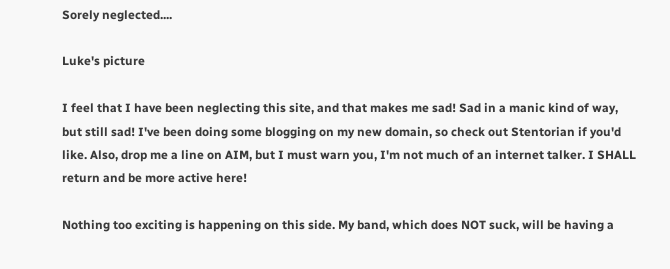Sorely neglected....

Luke's picture

I feel that I have been neglecting this site, and that makes me sad! Sad in a manic kind of way, but still sad! I've been doing some blogging on my new domain, so check out Stentorian if you'd like. Also, drop me a line on AIM, but I must warn you, I'm not much of an internet talker. I SHALL return and be more active here!

Nothing too exciting is happening on this side. My band, which does NOT suck, will be having a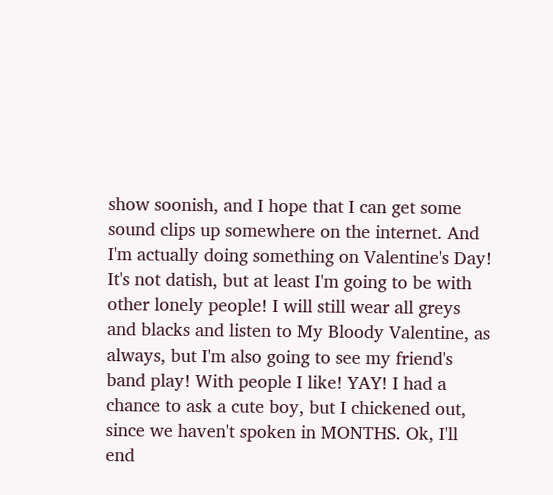show soonish, and I hope that I can get some sound clips up somewhere on the internet. And I'm actually doing something on Valentine's Day! It's not datish, but at least I'm going to be with other lonely people! I will still wear all greys and blacks and listen to My Bloody Valentine, as always, but I'm also going to see my friend's band play! With people I like! YAY! I had a chance to ask a cute boy, but I chickened out, since we haven't spoken in MONTHS. Ok, I'll end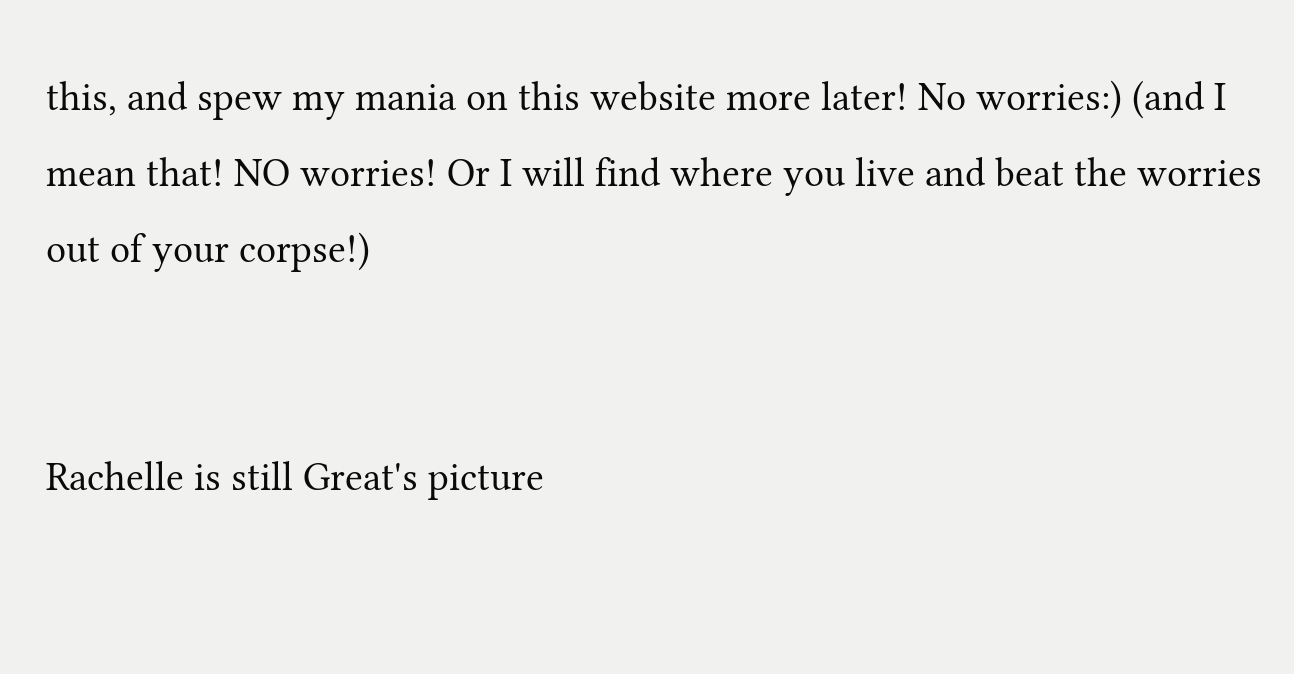this, and spew my mania on this website more later! No worries:) (and I mean that! NO worries! Or I will find where you live and beat the worries out of your corpse!)


Rachelle is still Great's picture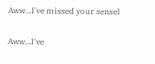Aww...I've missed your sensel

Aww...I've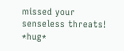missed your senseless threats! *hug*